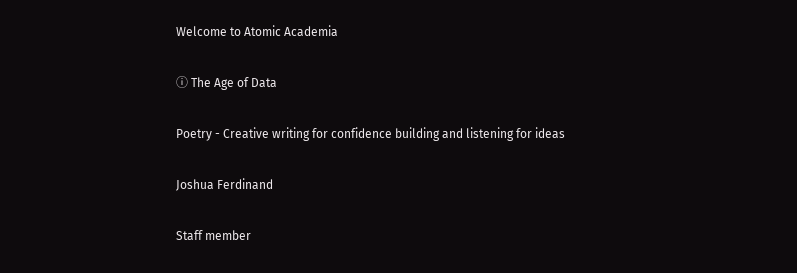Welcome to Atomic Academia

ⓘ The Age of Data

Poetry - Creative writing for confidence building and listening for ideas

Joshua Ferdinand

Staff member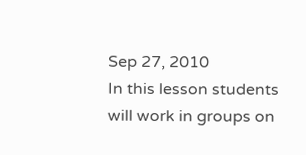Sep 27, 2010
In this lesson students will work in groups on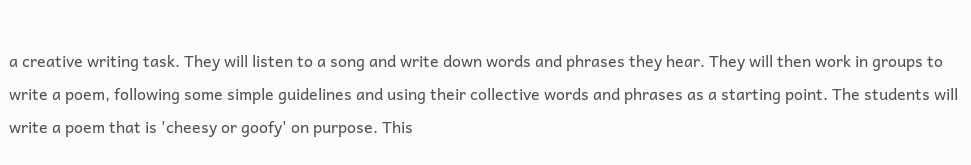a creative writing task. They will listen to a song and write down words and phrases they hear. They will then work in groups to write a poem, following some simple guidelines and using their collective words and phrases as a starting point. The students will write a poem that is 'cheesy or goofy' on purpose. This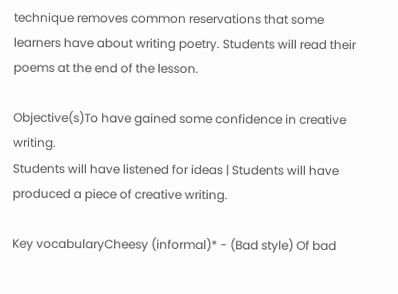technique removes common reservations that some learners have about writing poetry. Students will read their poems at the end of the lesson.

Objective(s)To have gained some confidence in creative writing.
Students will have listened for ideas | Students will have produced a piece of creative writing.

Key vocabularyCheesy (informal)* - (Bad style) Of bad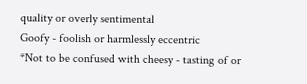quality or overly sentimental
Goofy - foolish or harmlessly eccentric
*Not to be confused with cheesy - tasting of or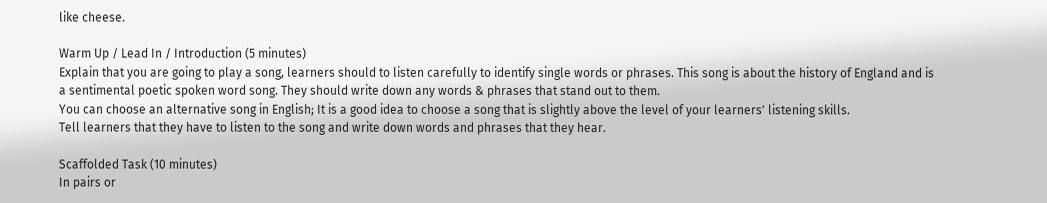like cheese.

Warm Up / Lead In / Introduction (5 minutes)
Explain that you are going to play a song, learners should to listen carefully to identify single words or phrases. This song is about the history of England and is a sentimental poetic spoken word song. They should write down any words & phrases that stand out to them.
You can choose an alternative song in English; It is a good idea to choose a song that is slightly above the level of your learners' listening skills.
Tell learners that they have to listen to the song and write down words and phrases that they hear.

Scaffolded Task (10 minutes)
In pairs or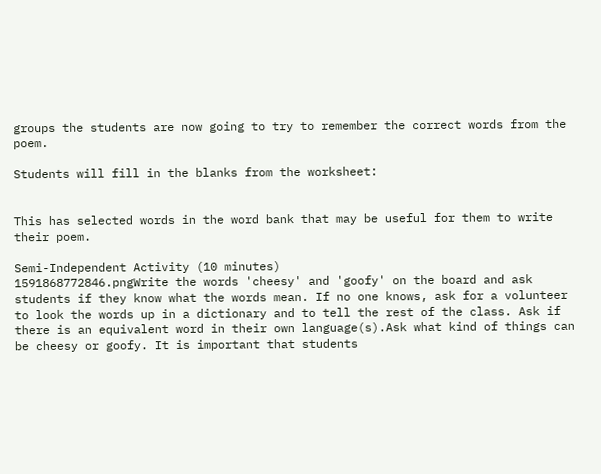groups the students are now going to try to remember the correct words from the poem.

Students will fill in the blanks from the worksheet:


This has selected words in the word bank that may be useful for them to write their poem.

Semi-Independent Activity (10 minutes)
1591868772846.pngWrite the words 'cheesy' and 'goofy' on the board and ask students if they know what the words mean. If no one knows, ask for a volunteer to look the words up in a dictionary and to tell the rest of the class. Ask if there is an equivalent word in their own language(s).Ask what kind of things can be cheesy or goofy. It is important that students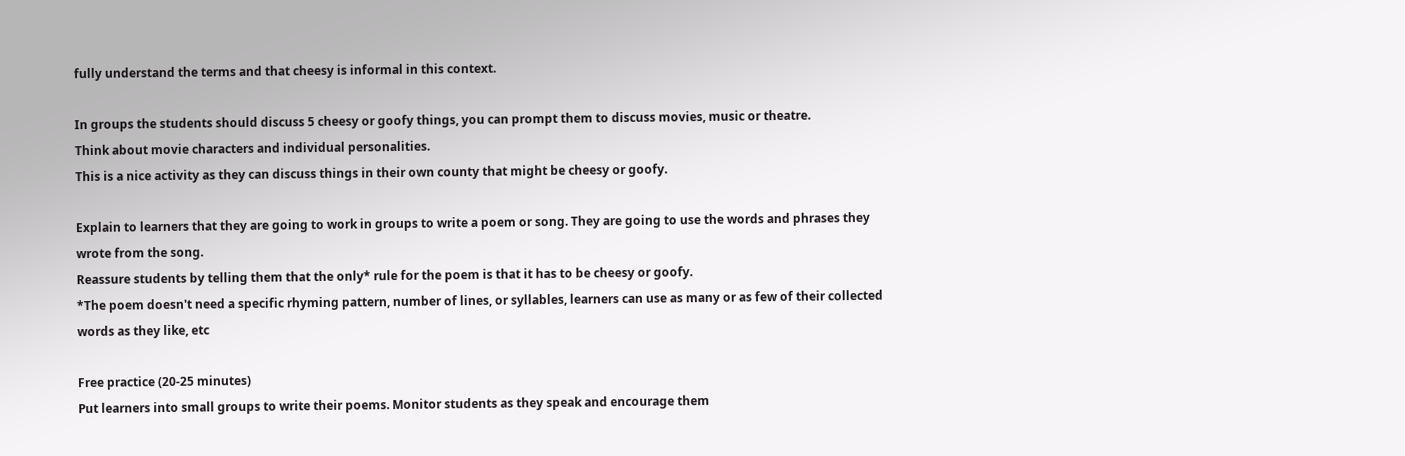fully understand the terms and that cheesy is informal in this context.

In groups the students should discuss 5 cheesy or goofy things, you can prompt them to discuss movies, music or theatre.
Think about movie characters and individual personalities.
This is a nice activity as they can discuss things in their own county that might be cheesy or goofy.

Explain to learners that they are going to work in groups to write a poem or song. They are going to use the words and phrases they wrote from the song.
Reassure students by telling them that the only* rule for the poem is that it has to be cheesy or goofy.
*The poem doesn't need a specific rhyming pattern, number of lines, or syllables, learners can use as many or as few of their collected words as they like, etc

Free practice (20-25 minutes)
Put learners into small groups to write their poems. Monitor students as they speak and encourage them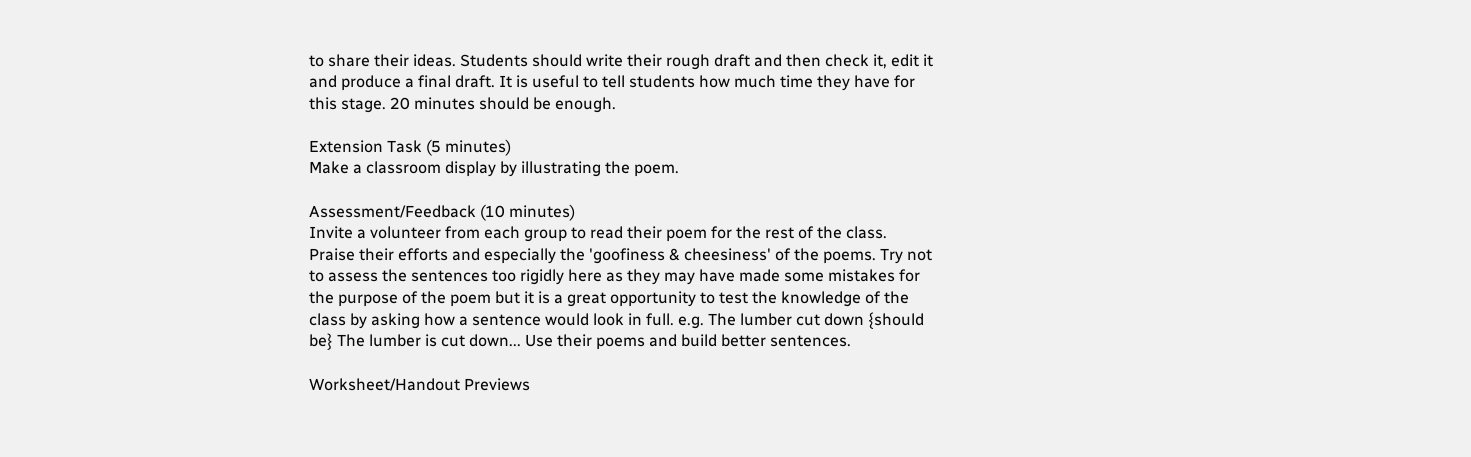to share their ideas. Students should write their rough draft and then check it, edit it and produce a final draft. It is useful to tell students how much time they have for this stage. 20 minutes should be enough.

Extension Task (5 minutes)
Make a classroom display by illustrating the poem.

Assessment/Feedback (10 minutes)
Invite a volunteer from each group to read their poem for the rest of the class. Praise their efforts and especially the 'goofiness & cheesiness' of the poems. Try not to assess the sentences too rigidly here as they may have made some mistakes for the purpose of the poem but it is a great opportunity to test the knowledge of the class by asking how a sentence would look in full. e.g. The lumber cut down {should be} The lumber is cut down... Use their poems and build better sentences.

Worksheet/Handout Previews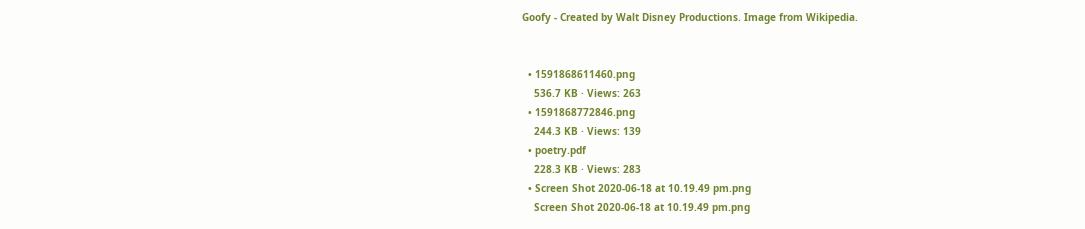Goofy - Created by Walt Disney Productions. Image from Wikipedia.


  • 1591868611460.png
    536.7 KB · Views: 263
  • 1591868772846.png
    244.3 KB · Views: 139
  • poetry.pdf
    228.3 KB · Views: 283
  • Screen Shot 2020-06-18 at 10.19.49 pm.png
    Screen Shot 2020-06-18 at 10.19.49 pm.png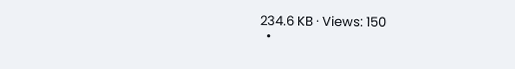234.6 KB · Views: 150
  •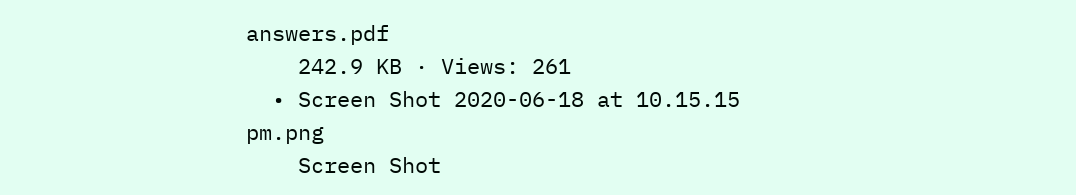answers.pdf
    242.9 KB · Views: 261
  • Screen Shot 2020-06-18 at 10.15.15 pm.png
    Screen Shot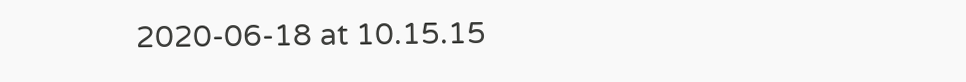2020-06-18 at 10.15.15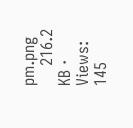pm.png
    216.2 KB · Views: 145